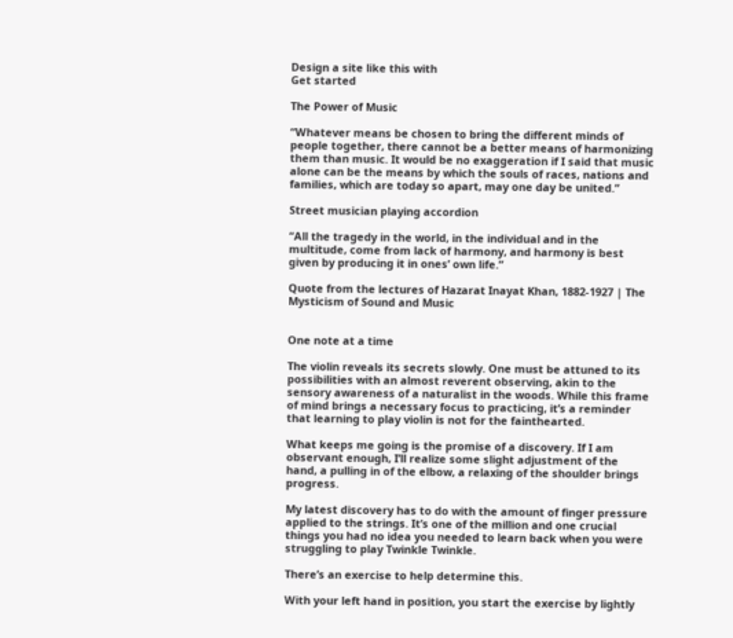Design a site like this with
Get started

The Power of Music

“Whatever means be chosen to bring the different minds of people together, there cannot be a better means of harmonizing them than music. It would be no exaggeration if I said that music alone can be the means by which the souls of races, nations and families, which are today so apart, may one day be united.”

Street musician playing accordion

“All the tragedy in the world, in the individual and in the multitude, come from lack of harmony, and harmony is best given by producing it in ones’ own life.”

Quote from the lectures of Hazarat Inayat Khan, 1882-1927 | The Mysticism of Sound and Music


One note at a time

The violin reveals its secrets slowly. One must be attuned to its possibilities with an almost reverent observing, akin to the sensory awareness of a naturalist in the woods. While this frame of mind brings a necessary focus to practicing, it’s a reminder that learning to play violin is not for the fainthearted.

What keeps me going is the promise of a discovery. If I am observant enough, I’ll realize some slight adjustment of the hand, a pulling in of the elbow, a relaxing of the shoulder brings progress.

My latest discovery has to do with the amount of finger pressure applied to the strings. It’s one of the million and one crucial things you had no idea you needed to learn back when you were struggling to play Twinkle Twinkle.

There’s an exercise to help determine this.

With your left hand in position, you start the exercise by lightly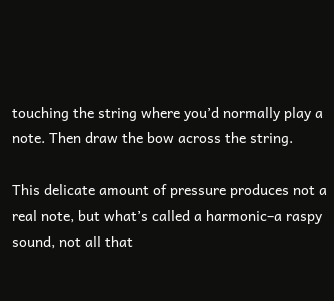touching the string where you’d normally play a note. Then draw the bow across the string.

This delicate amount of pressure produces not a real note, but what’s called a harmonic–a raspy sound, not all that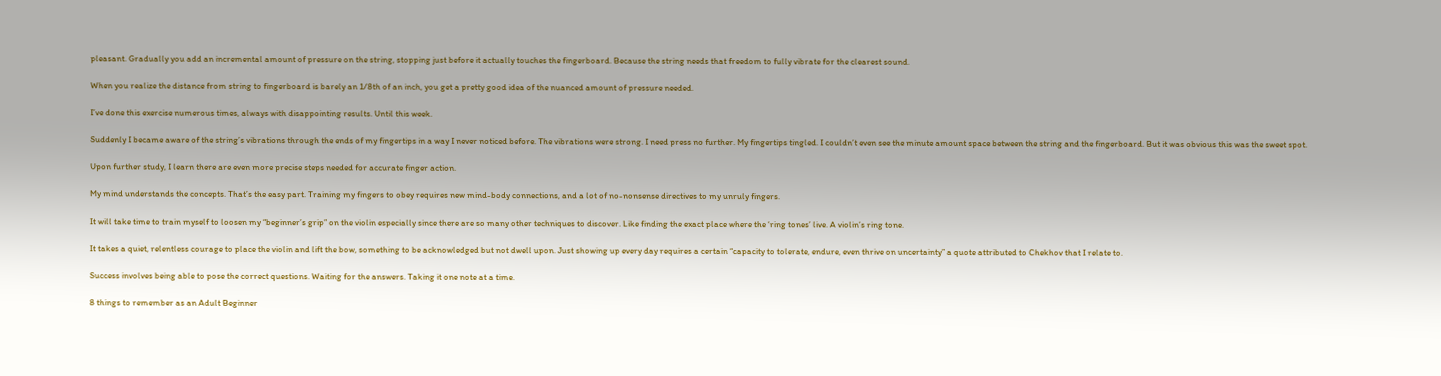pleasant. Gradually you add an incremental amount of pressure on the string, stopping just before it actually touches the fingerboard. Because the string needs that freedom to fully vibrate for the clearest sound.

When you realize the distance from string to fingerboard is barely an 1/8th of an inch, you get a pretty good idea of the nuanced amount of pressure needed.

I’ve done this exercise numerous times, always with disappointing results. Until this week.

Suddenly I became aware of the string’s vibrations through the ends of my fingertips in a way I never noticed before. The vibrations were strong. I need press no further. My fingertips tingled. I couldn’t even see the minute amount space between the string and the fingerboard. But it was obvious this was the sweet spot.

Upon further study, I learn there are even more precise steps needed for accurate finger action.

My mind understands the concepts. That’s the easy part. Training my fingers to obey requires new mind-body connections, and a lot of no-nonsense directives to my unruly fingers.

It will take time to train myself to loosen my “beginner’s grip” on the violin especially since there are so many other techniques to discover. Like finding the exact place where the ‘ring tones’ live. A violin’s ring tone.

It takes a quiet, relentless courage to place the violin and lift the bow, something to be acknowledged but not dwell upon. Just showing up every day requires a certain “capacity to tolerate, endure, even thrive on uncertainty” a quote attributed to Chekhov that I relate to.

Success involves being able to pose the correct questions. Waiting for the answers. Taking it one note at a time.

8 things to remember as an Adult Beginner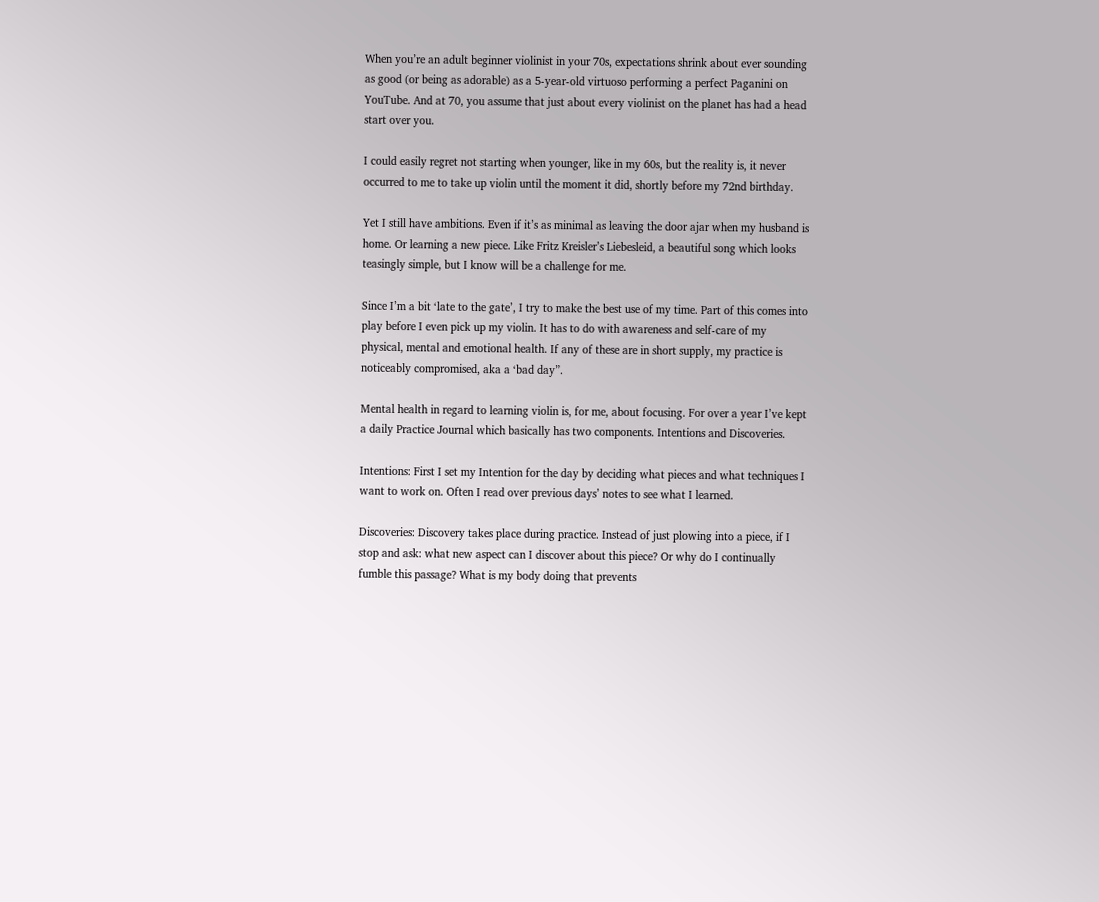When you’re an adult beginner violinist in your 70s, expectations shrink about ever sounding as good (or being as adorable) as a 5-year-old virtuoso performing a perfect Paganini on YouTube. And at 70, you assume that just about every violinist on the planet has had a head start over you.

I could easily regret not starting when younger, like in my 60s, but the reality is, it never occurred to me to take up violin until the moment it did, shortly before my 72nd birthday.

Yet I still have ambitions. Even if it’s as minimal as leaving the door ajar when my husband is home. Or learning a new piece. Like Fritz Kreisler’s Liebesleid, a beautiful song which looks teasingly simple, but I know will be a challenge for me.

Since I’m a bit ‘late to the gate’, I try to make the best use of my time. Part of this comes into play before I even pick up my violin. It has to do with awareness and self-care of my physical, mental and emotional health. If any of these are in short supply, my practice is noticeably compromised, aka a ‘bad day”.

Mental health in regard to learning violin is, for me, about focusing. For over a year I’ve kept a daily Practice Journal which basically has two components. Intentions and Discoveries.

Intentions: First I set my Intention for the day by deciding what pieces and what techniques I want to work on. Often I read over previous days’ notes to see what I learned.

Discoveries: Discovery takes place during practice. Instead of just plowing into a piece, if I stop and ask: what new aspect can I discover about this piece? Or why do I continually fumble this passage? What is my body doing that prevents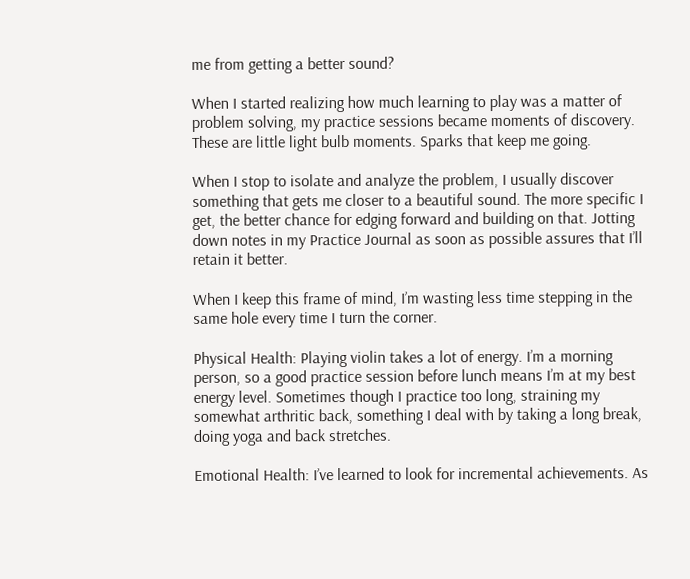me from getting a better sound?

When I started realizing how much learning to play was a matter of problem solving, my practice sessions became moments of discovery. These are little light bulb moments. Sparks that keep me going.

When I stop to isolate and analyze the problem, I usually discover something that gets me closer to a beautiful sound. The more specific I get, the better chance for edging forward and building on that. Jotting down notes in my Practice Journal as soon as possible assures that I’ll retain it better.

When I keep this frame of mind, I’m wasting less time stepping in the same hole every time I turn the corner.

Physical Health: Playing violin takes a lot of energy. I’m a morning person, so a good practice session before lunch means I’m at my best energy level. Sometimes though I practice too long, straining my somewhat arthritic back, something I deal with by taking a long break, doing yoga and back stretches.

Emotional Health: I’ve learned to look for incremental achievements. As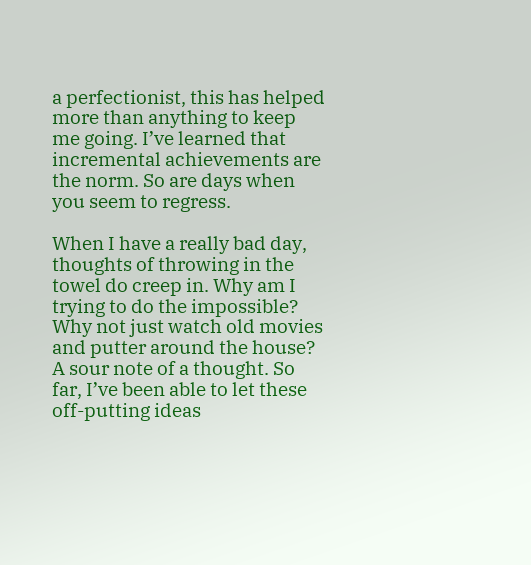a perfectionist, this has helped more than anything to keep me going. I’ve learned that incremental achievements are the norm. So are days when you seem to regress.

When I have a really bad day, thoughts of throwing in the towel do creep in. Why am I trying to do the impossible? Why not just watch old movies and putter around the house? A sour note of a thought. So far, I’ve been able to let these off-putting ideas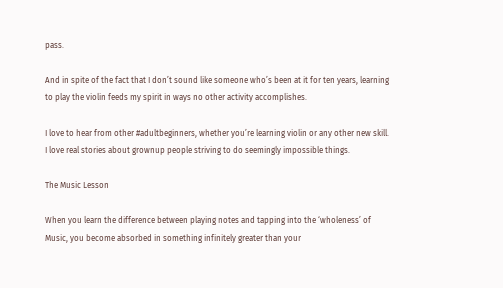pass.

And in spite of the fact that I don’t sound like someone who’s been at it for ten years, learning to play the violin feeds my spirit in ways no other activity accomplishes.

I love to hear from other #adultbeginners, whether you’re learning violin or any other new skill. I love real stories about grownup people striving to do seemingly impossible things.

The Music Lesson

When you learn the difference between playing notes and tapping into the ‘wholeness’ of Music, you become absorbed in something infinitely greater than your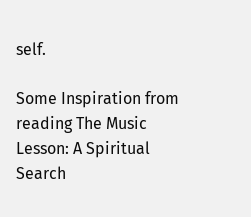self.

Some Inspiration from reading The Music Lesson: A Spiritual Search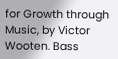for Growth through Music, by Victor Wooten. Bass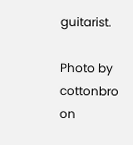guitarist.

Photo by cottonbro on